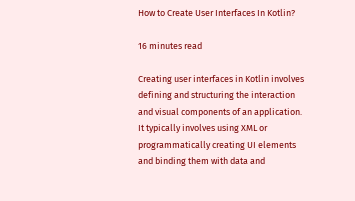How to Create User Interfaces In Kotlin?

16 minutes read

Creating user interfaces in Kotlin involves defining and structuring the interaction and visual components of an application. It typically involves using XML or programmatically creating UI elements and binding them with data and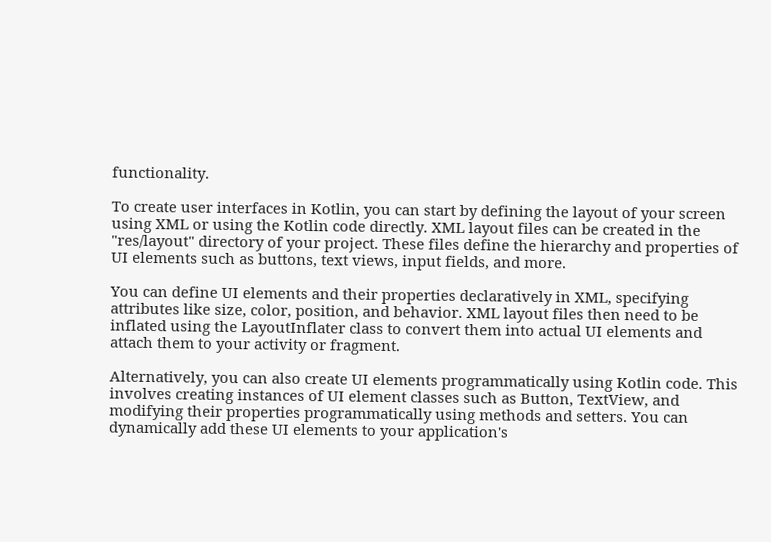functionality.

To create user interfaces in Kotlin, you can start by defining the layout of your screen using XML or using the Kotlin code directly. XML layout files can be created in the "res/layout" directory of your project. These files define the hierarchy and properties of UI elements such as buttons, text views, input fields, and more.

You can define UI elements and their properties declaratively in XML, specifying attributes like size, color, position, and behavior. XML layout files then need to be inflated using the LayoutInflater class to convert them into actual UI elements and attach them to your activity or fragment.

Alternatively, you can also create UI elements programmatically using Kotlin code. This involves creating instances of UI element classes such as Button, TextView, and modifying their properties programmatically using methods and setters. You can dynamically add these UI elements to your application's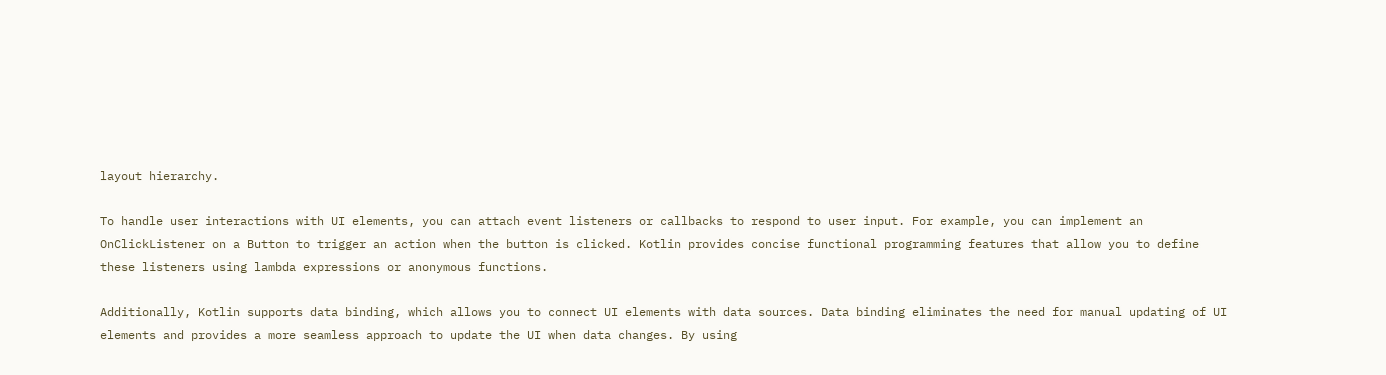layout hierarchy.

To handle user interactions with UI elements, you can attach event listeners or callbacks to respond to user input. For example, you can implement an OnClickListener on a Button to trigger an action when the button is clicked. Kotlin provides concise functional programming features that allow you to define these listeners using lambda expressions or anonymous functions.

Additionally, Kotlin supports data binding, which allows you to connect UI elements with data sources. Data binding eliminates the need for manual updating of UI elements and provides a more seamless approach to update the UI when data changes. By using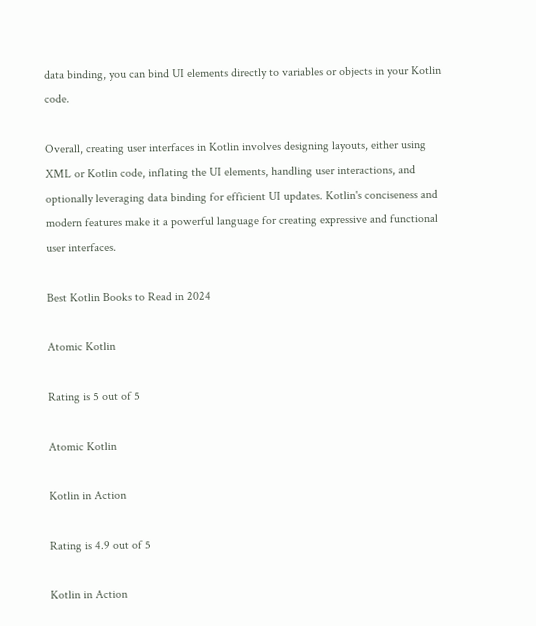data binding, you can bind UI elements directly to variables or objects in your Kotlin code.

Overall, creating user interfaces in Kotlin involves designing layouts, either using XML or Kotlin code, inflating the UI elements, handling user interactions, and optionally leveraging data binding for efficient UI updates. Kotlin's conciseness and modern features make it a powerful language for creating expressive and functional user interfaces.

Best Kotlin Books to Read in 2024

Atomic Kotlin

Rating is 5 out of 5

Atomic Kotlin

Kotlin in Action

Rating is 4.9 out of 5

Kotlin in Action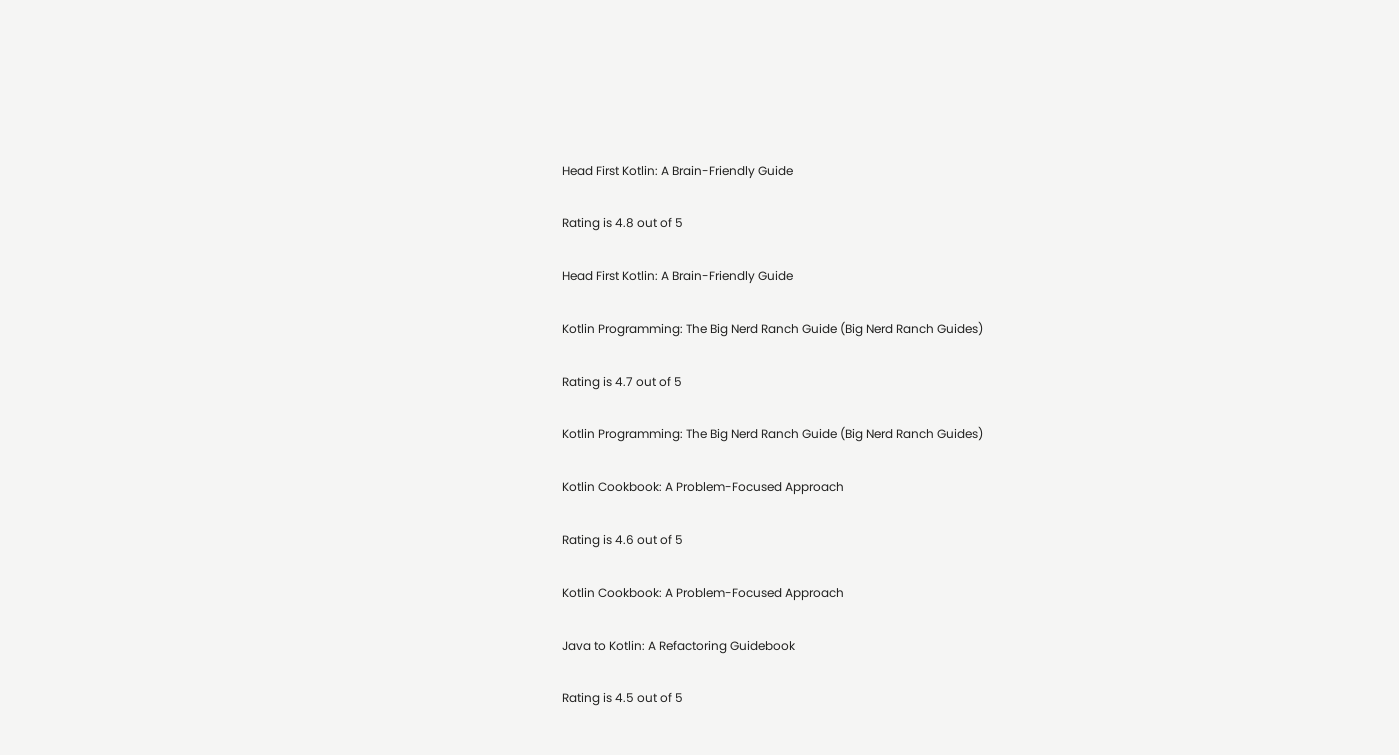Head First Kotlin: A Brain-Friendly Guide

Rating is 4.8 out of 5

Head First Kotlin: A Brain-Friendly Guide

Kotlin Programming: The Big Nerd Ranch Guide (Big Nerd Ranch Guides)

Rating is 4.7 out of 5

Kotlin Programming: The Big Nerd Ranch Guide (Big Nerd Ranch Guides)

Kotlin Cookbook: A Problem-Focused Approach

Rating is 4.6 out of 5

Kotlin Cookbook: A Problem-Focused Approach

Java to Kotlin: A Refactoring Guidebook

Rating is 4.5 out of 5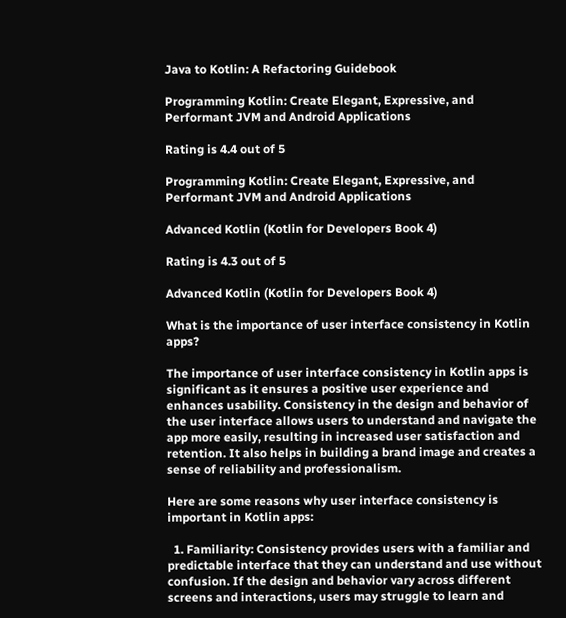Java to Kotlin: A Refactoring Guidebook

Programming Kotlin: Create Elegant, Expressive, and Performant JVM and Android Applications

Rating is 4.4 out of 5

Programming Kotlin: Create Elegant, Expressive, and Performant JVM and Android Applications

Advanced Kotlin (Kotlin for Developers Book 4)

Rating is 4.3 out of 5

Advanced Kotlin (Kotlin for Developers Book 4)

What is the importance of user interface consistency in Kotlin apps?

The importance of user interface consistency in Kotlin apps is significant as it ensures a positive user experience and enhances usability. Consistency in the design and behavior of the user interface allows users to understand and navigate the app more easily, resulting in increased user satisfaction and retention. It also helps in building a brand image and creates a sense of reliability and professionalism.

Here are some reasons why user interface consistency is important in Kotlin apps:

  1. Familiarity: Consistency provides users with a familiar and predictable interface that they can understand and use without confusion. If the design and behavior vary across different screens and interactions, users may struggle to learn and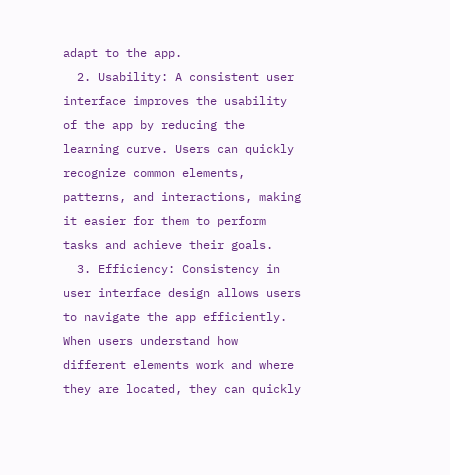adapt to the app.
  2. Usability: A consistent user interface improves the usability of the app by reducing the learning curve. Users can quickly recognize common elements, patterns, and interactions, making it easier for them to perform tasks and achieve their goals.
  3. Efficiency: Consistency in user interface design allows users to navigate the app efficiently. When users understand how different elements work and where they are located, they can quickly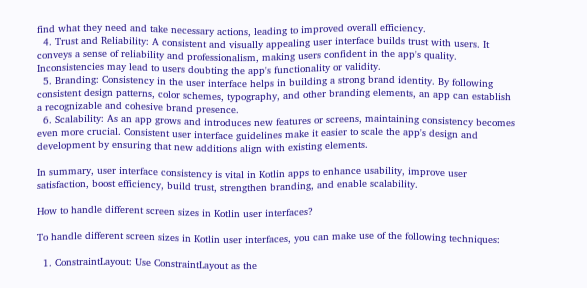find what they need and take necessary actions, leading to improved overall efficiency.
  4. Trust and Reliability: A consistent and visually appealing user interface builds trust with users. It conveys a sense of reliability and professionalism, making users confident in the app's quality. Inconsistencies may lead to users doubting the app's functionality or validity.
  5. Branding: Consistency in the user interface helps in building a strong brand identity. By following consistent design patterns, color schemes, typography, and other branding elements, an app can establish a recognizable and cohesive brand presence.
  6. Scalability: As an app grows and introduces new features or screens, maintaining consistency becomes even more crucial. Consistent user interface guidelines make it easier to scale the app's design and development by ensuring that new additions align with existing elements.

In summary, user interface consistency is vital in Kotlin apps to enhance usability, improve user satisfaction, boost efficiency, build trust, strengthen branding, and enable scalability.

How to handle different screen sizes in Kotlin user interfaces?

To handle different screen sizes in Kotlin user interfaces, you can make use of the following techniques:

  1. ConstraintLayout: Use ConstraintLayout as the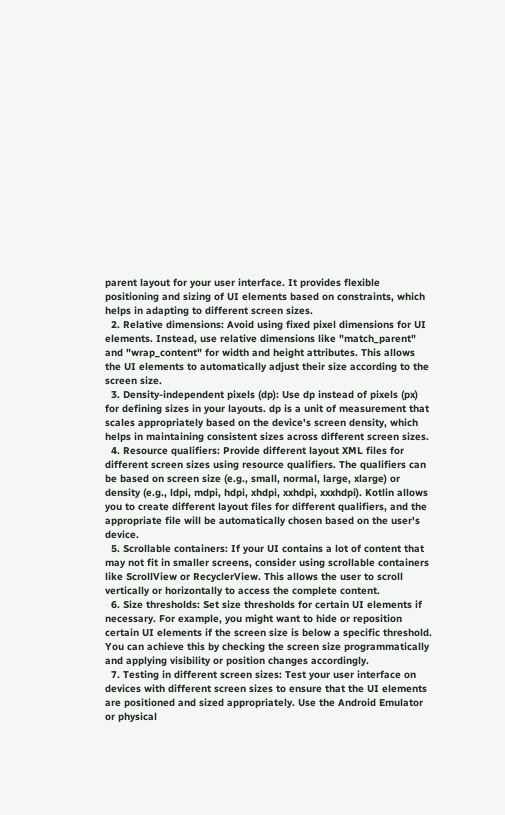parent layout for your user interface. It provides flexible positioning and sizing of UI elements based on constraints, which helps in adapting to different screen sizes.
  2. Relative dimensions: Avoid using fixed pixel dimensions for UI elements. Instead, use relative dimensions like "match_parent" and "wrap_content" for width and height attributes. This allows the UI elements to automatically adjust their size according to the screen size.
  3. Density-independent pixels (dp): Use dp instead of pixels (px) for defining sizes in your layouts. dp is a unit of measurement that scales appropriately based on the device's screen density, which helps in maintaining consistent sizes across different screen sizes.
  4. Resource qualifiers: Provide different layout XML files for different screen sizes using resource qualifiers. The qualifiers can be based on screen size (e.g., small, normal, large, xlarge) or density (e.g., ldpi, mdpi, hdpi, xhdpi, xxhdpi, xxxhdpi). Kotlin allows you to create different layout files for different qualifiers, and the appropriate file will be automatically chosen based on the user's device.
  5. Scrollable containers: If your UI contains a lot of content that may not fit in smaller screens, consider using scrollable containers like ScrollView or RecyclerView. This allows the user to scroll vertically or horizontally to access the complete content.
  6. Size thresholds: Set size thresholds for certain UI elements if necessary. For example, you might want to hide or reposition certain UI elements if the screen size is below a specific threshold. You can achieve this by checking the screen size programmatically and applying visibility or position changes accordingly.
  7. Testing in different screen sizes: Test your user interface on devices with different screen sizes to ensure that the UI elements are positioned and sized appropriately. Use the Android Emulator or physical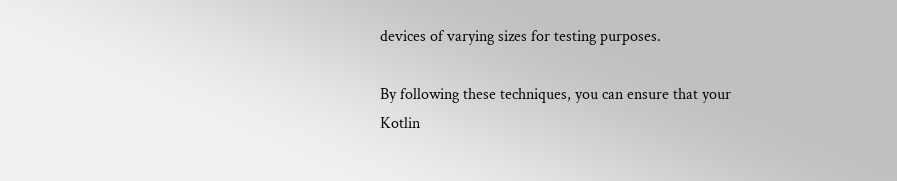devices of varying sizes for testing purposes.

By following these techniques, you can ensure that your Kotlin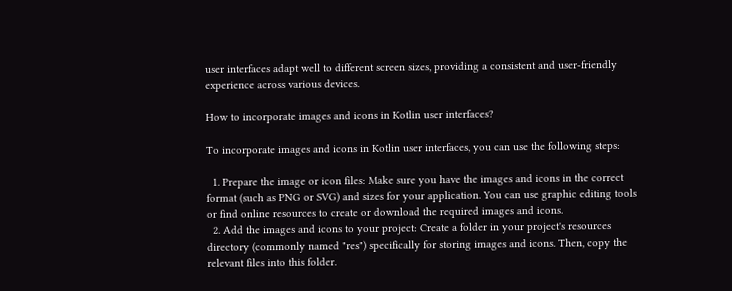user interfaces adapt well to different screen sizes, providing a consistent and user-friendly experience across various devices.

How to incorporate images and icons in Kotlin user interfaces?

To incorporate images and icons in Kotlin user interfaces, you can use the following steps:

  1. Prepare the image or icon files: Make sure you have the images and icons in the correct format (such as PNG or SVG) and sizes for your application. You can use graphic editing tools or find online resources to create or download the required images and icons.
  2. Add the images and icons to your project: Create a folder in your project's resources directory (commonly named "res") specifically for storing images and icons. Then, copy the relevant files into this folder.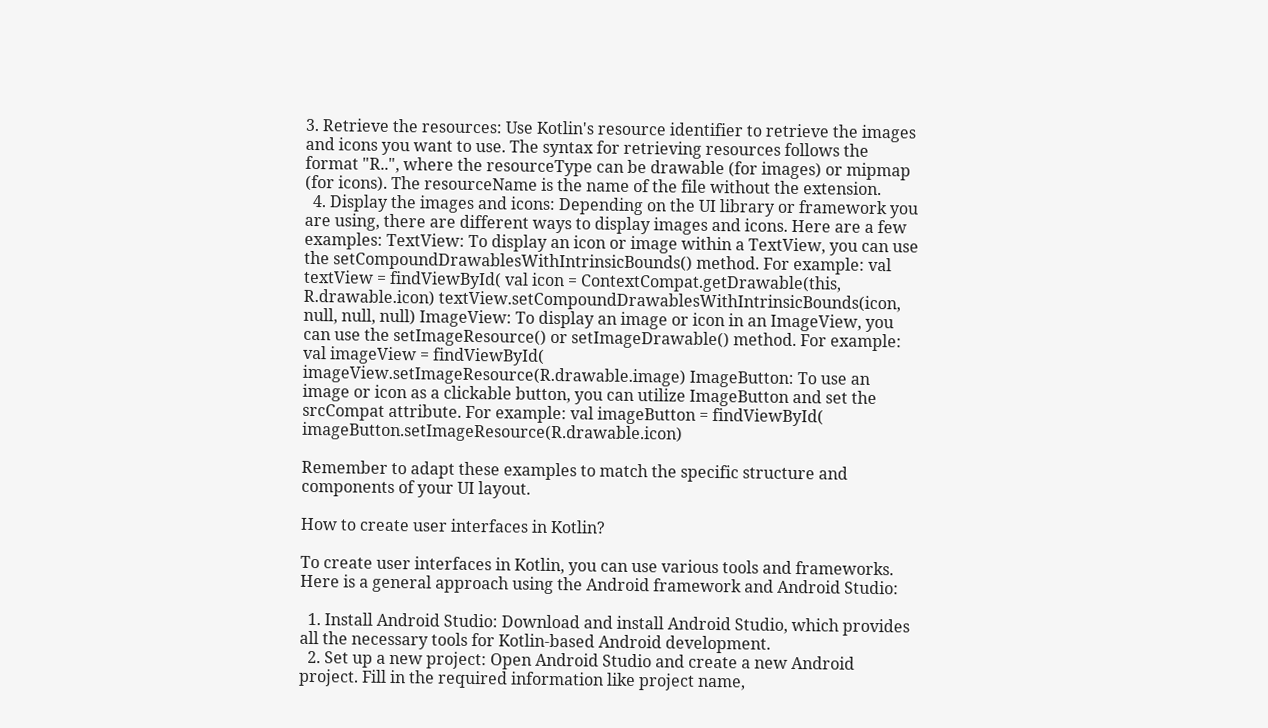3. Retrieve the resources: Use Kotlin's resource identifier to retrieve the images and icons you want to use. The syntax for retrieving resources follows the format "R..", where the resourceType can be drawable (for images) or mipmap (for icons). The resourceName is the name of the file without the extension.
  4. Display the images and icons: Depending on the UI library or framework you are using, there are different ways to display images and icons. Here are a few examples: TextView: To display an icon or image within a TextView, you can use the setCompoundDrawablesWithIntrinsicBounds() method. For example: val textView = findViewById( val icon = ContextCompat.getDrawable(this, R.drawable.icon) textView.setCompoundDrawablesWithIntrinsicBounds(icon, null, null, null) ImageView: To display an image or icon in an ImageView, you can use the setImageResource() or setImageDrawable() method. For example: val imageView = findViewById( imageView.setImageResource(R.drawable.image) ImageButton: To use an image or icon as a clickable button, you can utilize ImageButton and set the srcCompat attribute. For example: val imageButton = findViewById( imageButton.setImageResource(R.drawable.icon)

Remember to adapt these examples to match the specific structure and components of your UI layout.

How to create user interfaces in Kotlin?

To create user interfaces in Kotlin, you can use various tools and frameworks. Here is a general approach using the Android framework and Android Studio:

  1. Install Android Studio: Download and install Android Studio, which provides all the necessary tools for Kotlin-based Android development.
  2. Set up a new project: Open Android Studio and create a new Android project. Fill in the required information like project name,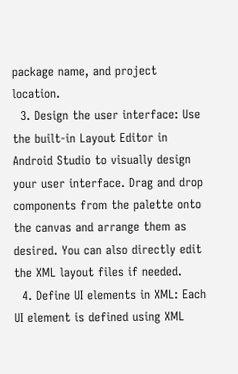package name, and project location.
  3. Design the user interface: Use the built-in Layout Editor in Android Studio to visually design your user interface. Drag and drop components from the palette onto the canvas and arrange them as desired. You can also directly edit the XML layout files if needed.
  4. Define UI elements in XML: Each UI element is defined using XML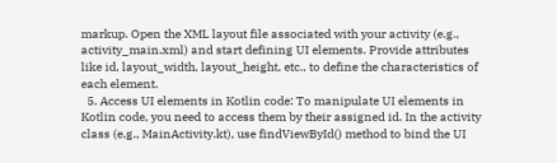markup. Open the XML layout file associated with your activity (e.g., activity_main.xml) and start defining UI elements. Provide attributes like id, layout_width, layout_height, etc., to define the characteristics of each element.
  5. Access UI elements in Kotlin code: To manipulate UI elements in Kotlin code, you need to access them by their assigned id. In the activity class (e.g., MainActivity.kt), use findViewById() method to bind the UI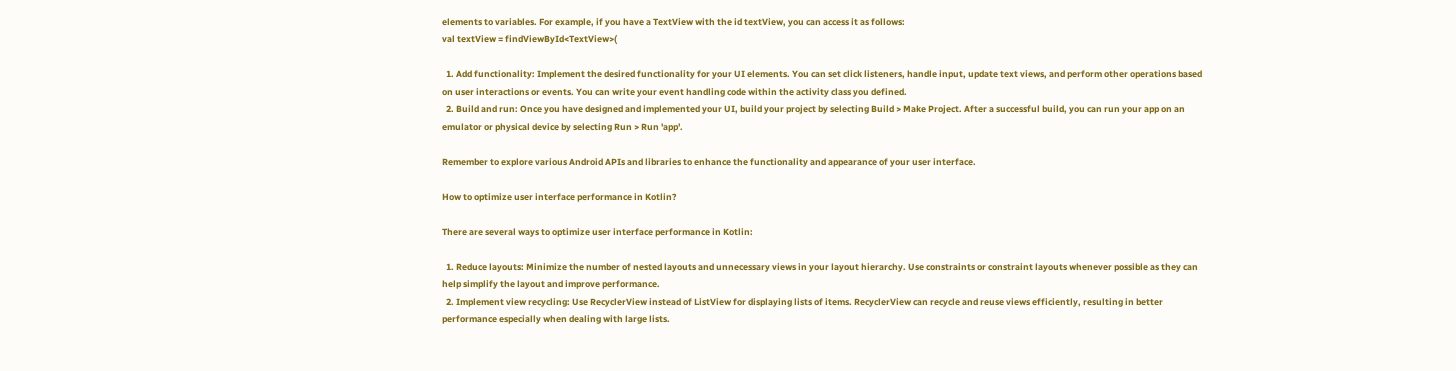elements to variables. For example, if you have a TextView with the id textView, you can access it as follows:
val textView = findViewById<TextView>(

  1. Add functionality: Implement the desired functionality for your UI elements. You can set click listeners, handle input, update text views, and perform other operations based on user interactions or events. You can write your event handling code within the activity class you defined.
  2. Build and run: Once you have designed and implemented your UI, build your project by selecting Build > Make Project. After a successful build, you can run your app on an emulator or physical device by selecting Run > Run 'app'.

Remember to explore various Android APIs and libraries to enhance the functionality and appearance of your user interface.

How to optimize user interface performance in Kotlin?

There are several ways to optimize user interface performance in Kotlin:

  1. Reduce layouts: Minimize the number of nested layouts and unnecessary views in your layout hierarchy. Use constraints or constraint layouts whenever possible as they can help simplify the layout and improve performance.
  2. Implement view recycling: Use RecyclerView instead of ListView for displaying lists of items. RecyclerView can recycle and reuse views efficiently, resulting in better performance especially when dealing with large lists.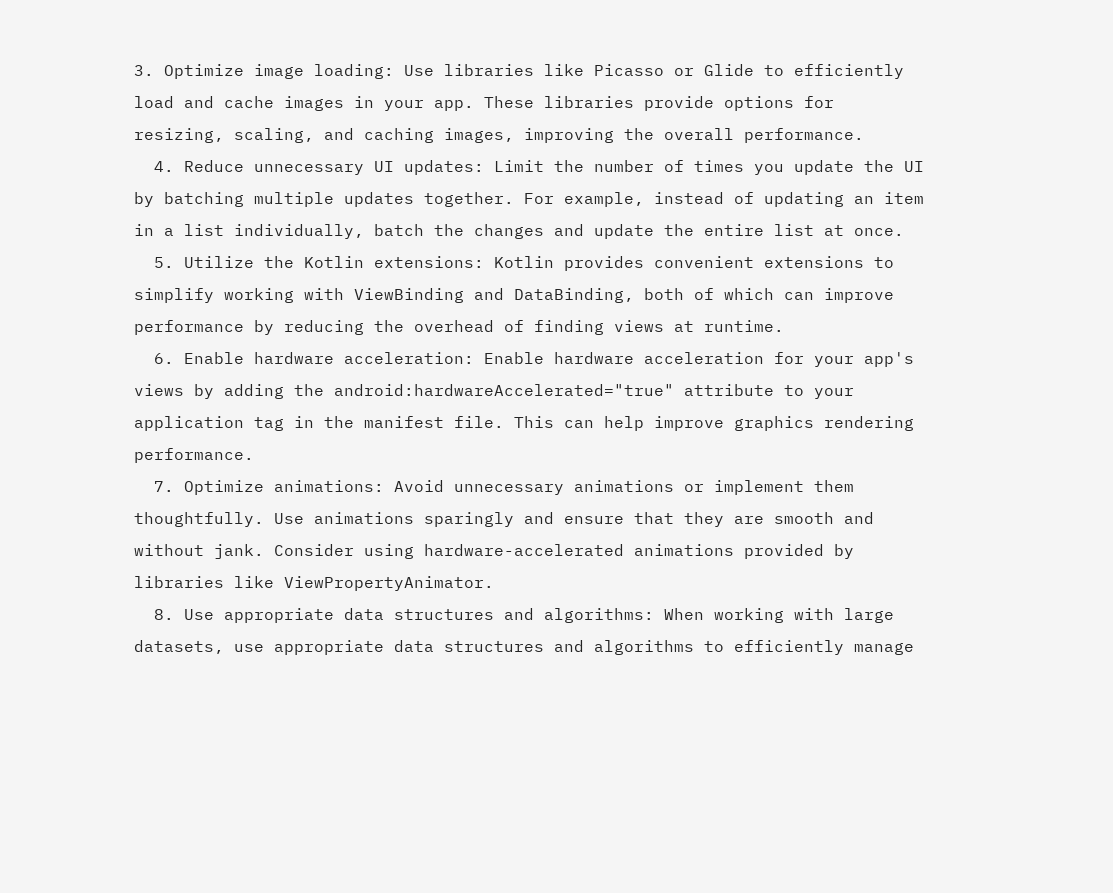3. Optimize image loading: Use libraries like Picasso or Glide to efficiently load and cache images in your app. These libraries provide options for resizing, scaling, and caching images, improving the overall performance.
  4. Reduce unnecessary UI updates: Limit the number of times you update the UI by batching multiple updates together. For example, instead of updating an item in a list individually, batch the changes and update the entire list at once.
  5. Utilize the Kotlin extensions: Kotlin provides convenient extensions to simplify working with ViewBinding and DataBinding, both of which can improve performance by reducing the overhead of finding views at runtime.
  6. Enable hardware acceleration: Enable hardware acceleration for your app's views by adding the android:hardwareAccelerated="true" attribute to your application tag in the manifest file. This can help improve graphics rendering performance.
  7. Optimize animations: Avoid unnecessary animations or implement them thoughtfully. Use animations sparingly and ensure that they are smooth and without jank. Consider using hardware-accelerated animations provided by libraries like ViewPropertyAnimator.
  8. Use appropriate data structures and algorithms: When working with large datasets, use appropriate data structures and algorithms to efficiently manage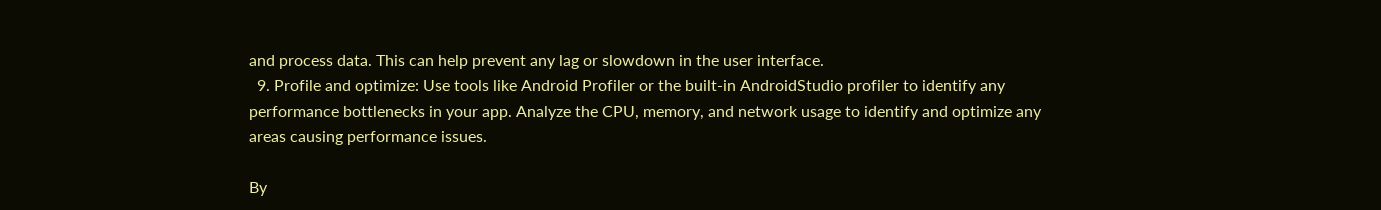and process data. This can help prevent any lag or slowdown in the user interface.
  9. Profile and optimize: Use tools like Android Profiler or the built-in AndroidStudio profiler to identify any performance bottlenecks in your app. Analyze the CPU, memory, and network usage to identify and optimize any areas causing performance issues.

By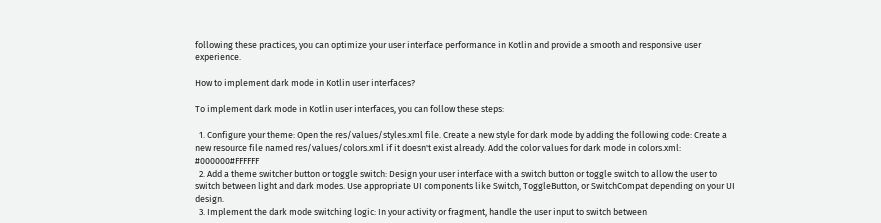following these practices, you can optimize your user interface performance in Kotlin and provide a smooth and responsive user experience.

How to implement dark mode in Kotlin user interfaces?

To implement dark mode in Kotlin user interfaces, you can follow these steps:

  1. Configure your theme: Open the res/values/styles.xml file. Create a new style for dark mode by adding the following code: Create a new resource file named res/values/colors.xml if it doesn't exist already. Add the color values for dark mode in colors.xml: #000000#FFFFFF
  2. Add a theme switcher button or toggle switch: Design your user interface with a switch button or toggle switch to allow the user to switch between light and dark modes. Use appropriate UI components like Switch, ToggleButton, or SwitchCompat depending on your UI design.
  3. Implement the dark mode switching logic: In your activity or fragment, handle the user input to switch between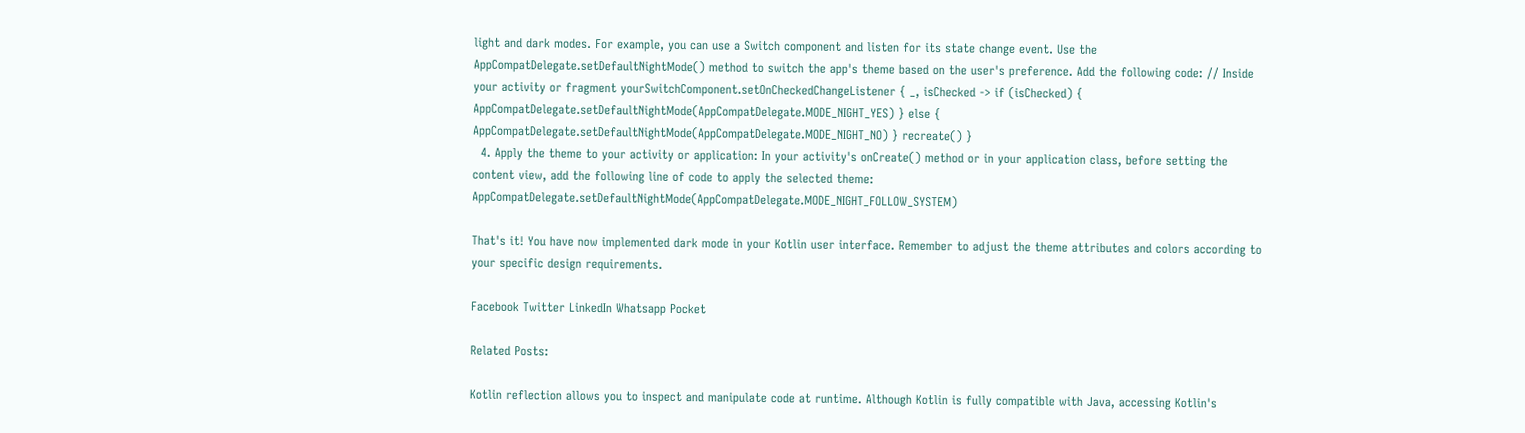light and dark modes. For example, you can use a Switch component and listen for its state change event. Use the AppCompatDelegate.setDefaultNightMode() method to switch the app's theme based on the user's preference. Add the following code: // Inside your activity or fragment yourSwitchComponent.setOnCheckedChangeListener { _, isChecked -> if (isChecked) { AppCompatDelegate.setDefaultNightMode(AppCompatDelegate.MODE_NIGHT_YES) } else { AppCompatDelegate.setDefaultNightMode(AppCompatDelegate.MODE_NIGHT_NO) } recreate() }
  4. Apply the theme to your activity or application: In your activity's onCreate() method or in your application class, before setting the content view, add the following line of code to apply the selected theme: AppCompatDelegate.setDefaultNightMode(AppCompatDelegate.MODE_NIGHT_FOLLOW_SYSTEM)

That's it! You have now implemented dark mode in your Kotlin user interface. Remember to adjust the theme attributes and colors according to your specific design requirements.

Facebook Twitter LinkedIn Whatsapp Pocket

Related Posts:

Kotlin reflection allows you to inspect and manipulate code at runtime. Although Kotlin is fully compatible with Java, accessing Kotlin's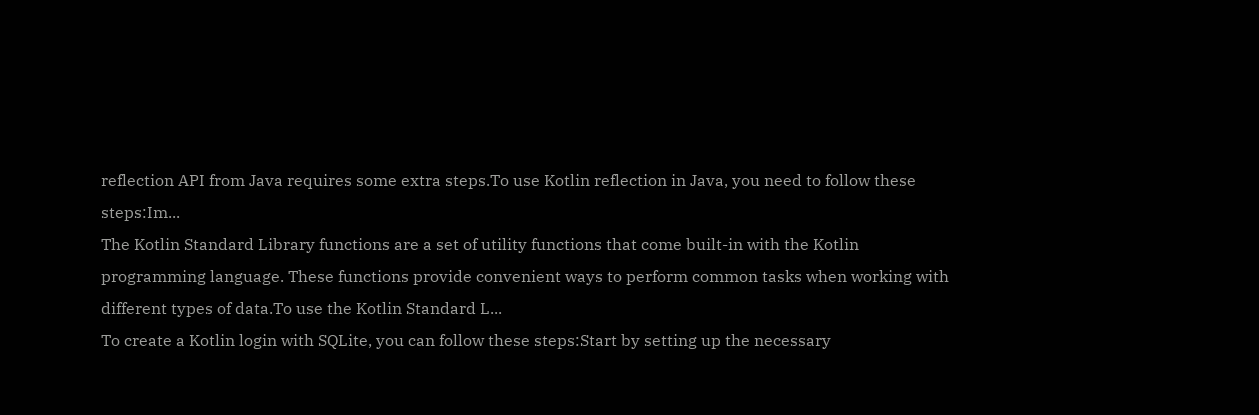reflection API from Java requires some extra steps.To use Kotlin reflection in Java, you need to follow these steps:Im...
The Kotlin Standard Library functions are a set of utility functions that come built-in with the Kotlin programming language. These functions provide convenient ways to perform common tasks when working with different types of data.To use the Kotlin Standard L...
To create a Kotlin login with SQLite, you can follow these steps:Start by setting up the necessary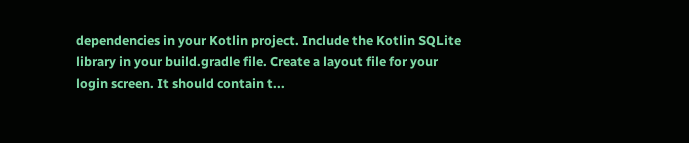dependencies in your Kotlin project. Include the Kotlin SQLite library in your build.gradle file. Create a layout file for your login screen. It should contain t...